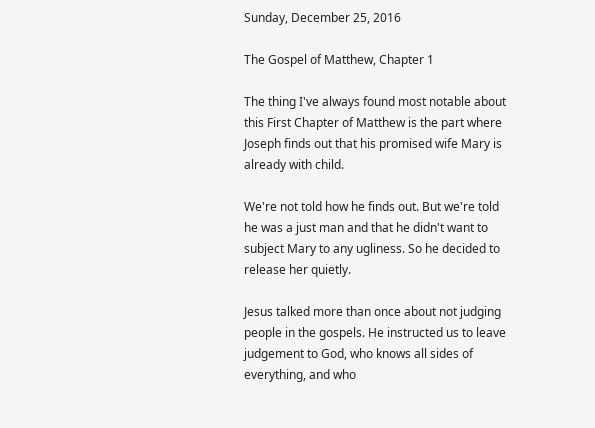Sunday, December 25, 2016

The Gospel of Matthew, Chapter 1

The thing I've always found most notable about this First Chapter of Matthew is the part where Joseph finds out that his promised wife Mary is already with child.

We're not told how he finds out. But we're told he was a just man and that he didn't want to subject Mary to any ugliness. So he decided to release her quietly.

Jesus talked more than once about not judging people in the gospels. He instructed us to leave judgement to God, who knows all sides of everything, and who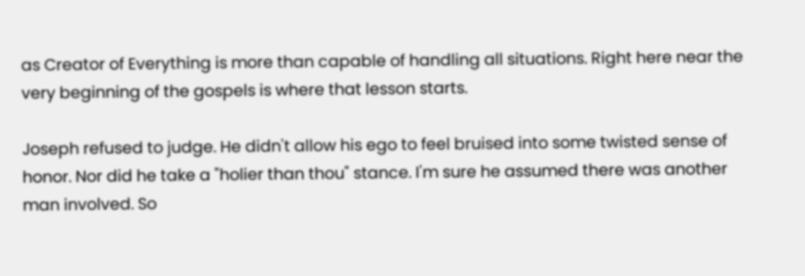as Creator of Everything is more than capable of handling all situations. Right here near the very beginning of the gospels is where that lesson starts.

Joseph refused to judge. He didn't allow his ego to feel bruised into some twisted sense of honor. Nor did he take a "holier than thou" stance. I'm sure he assumed there was another man involved. So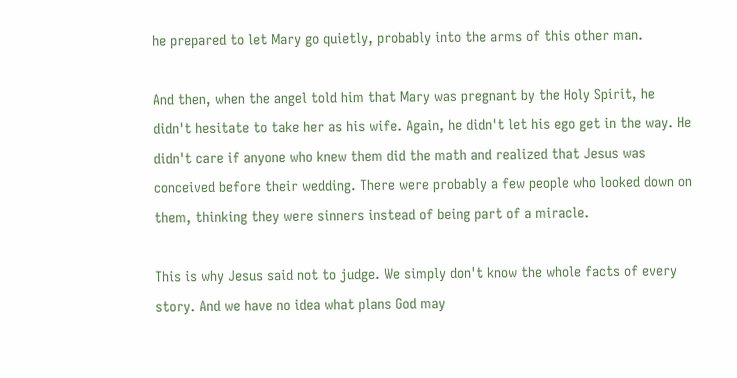he prepared to let Mary go quietly, probably into the arms of this other man.

And then, when the angel told him that Mary was pregnant by the Holy Spirit, he didn't hesitate to take her as his wife. Again, he didn't let his ego get in the way. He didn't care if anyone who knew them did the math and realized that Jesus was conceived before their wedding. There were probably a few people who looked down on them, thinking they were sinners instead of being part of a miracle.

This is why Jesus said not to judge. We simply don't know the whole facts of every story. And we have no idea what plans God may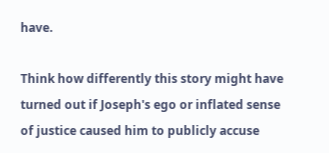have.

Think how differently this story might have turned out if Joseph's ego or inflated sense of justice caused him to publicly accuse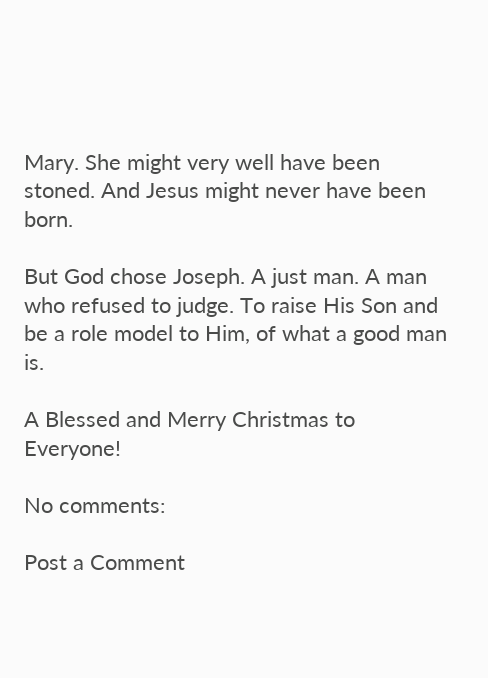Mary. She might very well have been stoned. And Jesus might never have been born.

But God chose Joseph. A just man. A man who refused to judge. To raise His Son and be a role model to Him, of what a good man is.

A Blessed and Merry Christmas to Everyone!

No comments:

Post a Comment